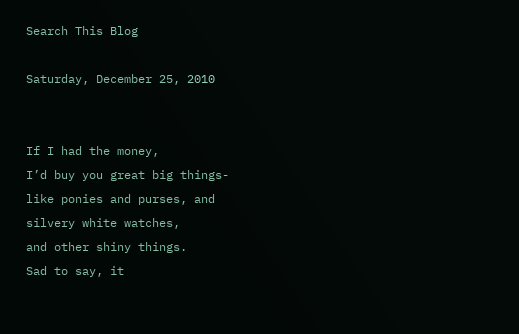Search This Blog

Saturday, December 25, 2010


If I had the money,
I’d buy you great big things-
like ponies and purses, and
silvery white watches,
and other shiny things.
Sad to say, it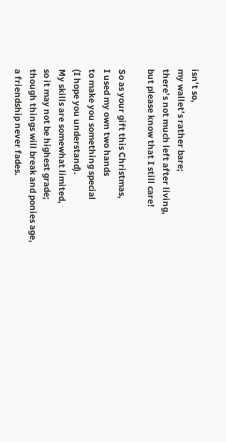isn’t so,
my wallet’s rather bare;
there’s not much left after living,
but please know that I still care!

So as your gift this Christmas,
I used my own two hands
to make you something special
(I hope you understand).
My skills are somewhat limited,
so it may not be highest grade;
though things will break and ponies age,
a friendship never fades.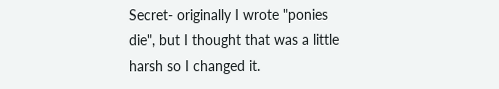Secret- originally I wrote "ponies die", but I thought that was a little harsh so I changed it.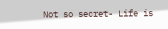Not so secret- Life is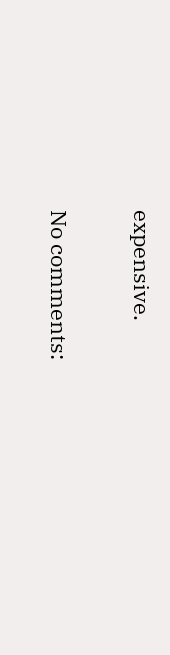expensive.

No comments: